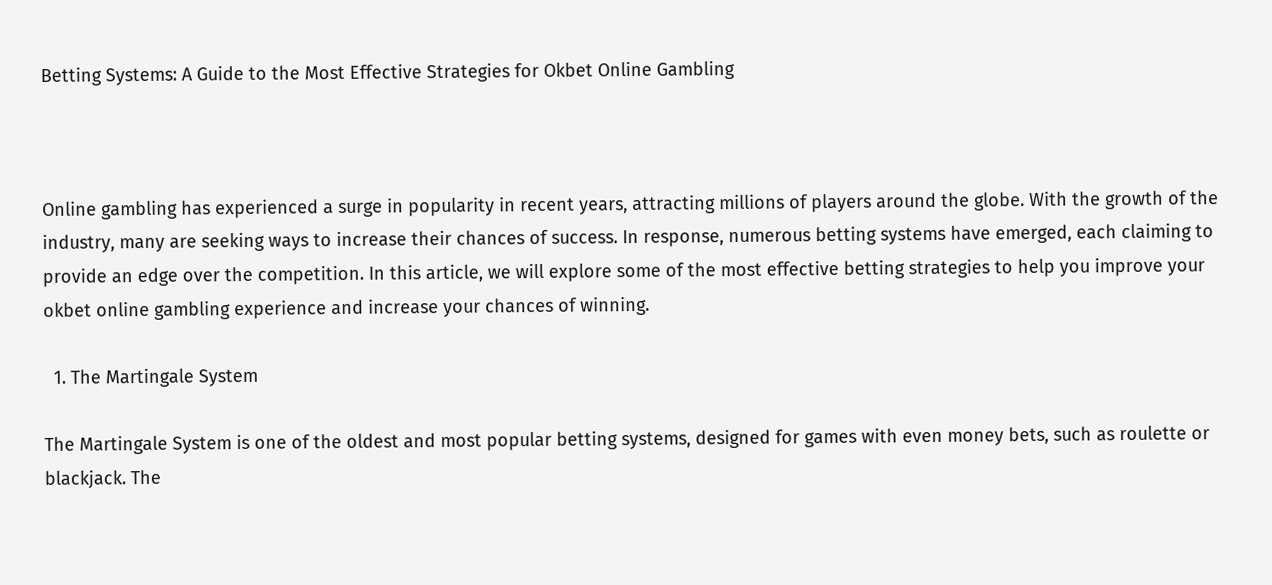Betting Systems: A Guide to the Most Effective Strategies for Okbet Online Gambling



Online gambling has experienced a surge in popularity in recent years, attracting millions of players around the globe. With the growth of the industry, many are seeking ways to increase their chances of success. In response, numerous betting systems have emerged, each claiming to provide an edge over the competition. In this article, we will explore some of the most effective betting strategies to help you improve your okbet online gambling experience and increase your chances of winning.

  1. The Martingale System

The Martingale System is one of the oldest and most popular betting systems, designed for games with even money bets, such as roulette or blackjack. The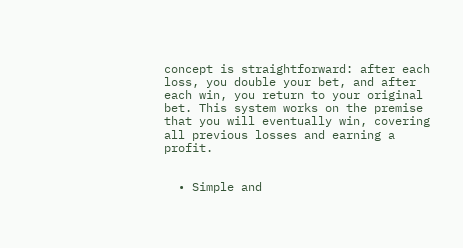concept is straightforward: after each loss, you double your bet, and after each win, you return to your original bet. This system works on the premise that you will eventually win, covering all previous losses and earning a profit.


  • Simple and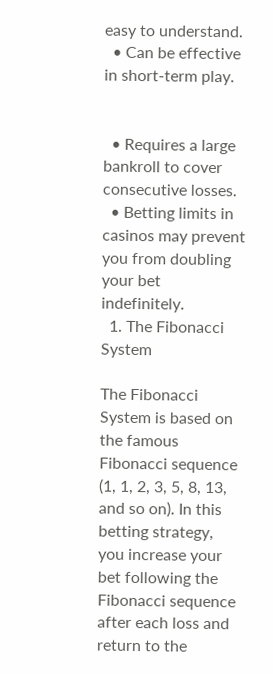easy to understand.
  • Can be effective in short-term play.


  • Requires a large bankroll to cover consecutive losses.
  • Betting limits in casinos may prevent you from doubling your bet indefinitely.
  1. The Fibonacci System

The Fibonacci System is based on the famous Fibonacci sequence (1, 1, 2, 3, 5, 8, 13, and so on). In this betting strategy, you increase your bet following the Fibonacci sequence after each loss and return to the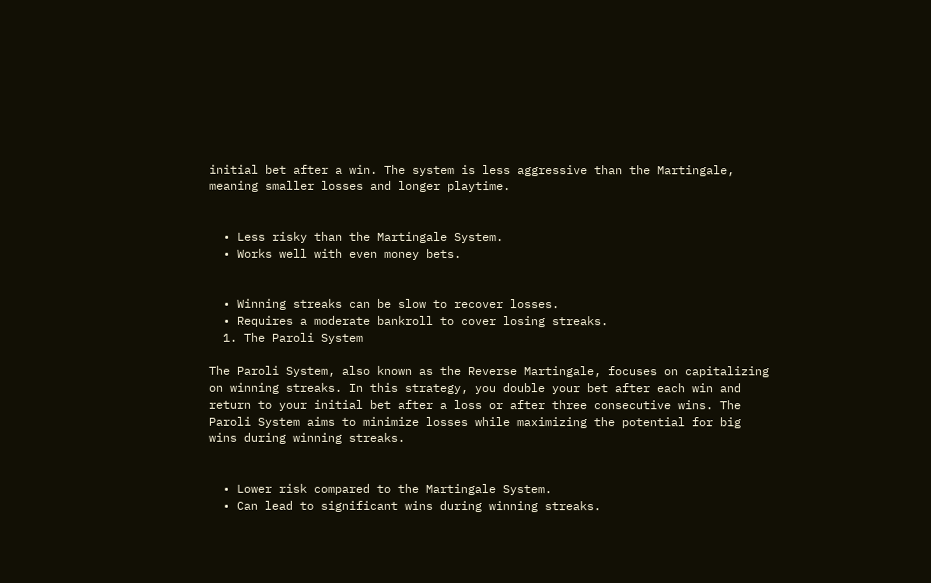initial bet after a win. The system is less aggressive than the Martingale, meaning smaller losses and longer playtime.


  • Less risky than the Martingale System.
  • Works well with even money bets.


  • Winning streaks can be slow to recover losses.
  • Requires a moderate bankroll to cover losing streaks.
  1. The Paroli System

The Paroli System, also known as the Reverse Martingale, focuses on capitalizing on winning streaks. In this strategy, you double your bet after each win and return to your initial bet after a loss or after three consecutive wins. The Paroli System aims to minimize losses while maximizing the potential for big wins during winning streaks.


  • Lower risk compared to the Martingale System.
  • Can lead to significant wins during winning streaks.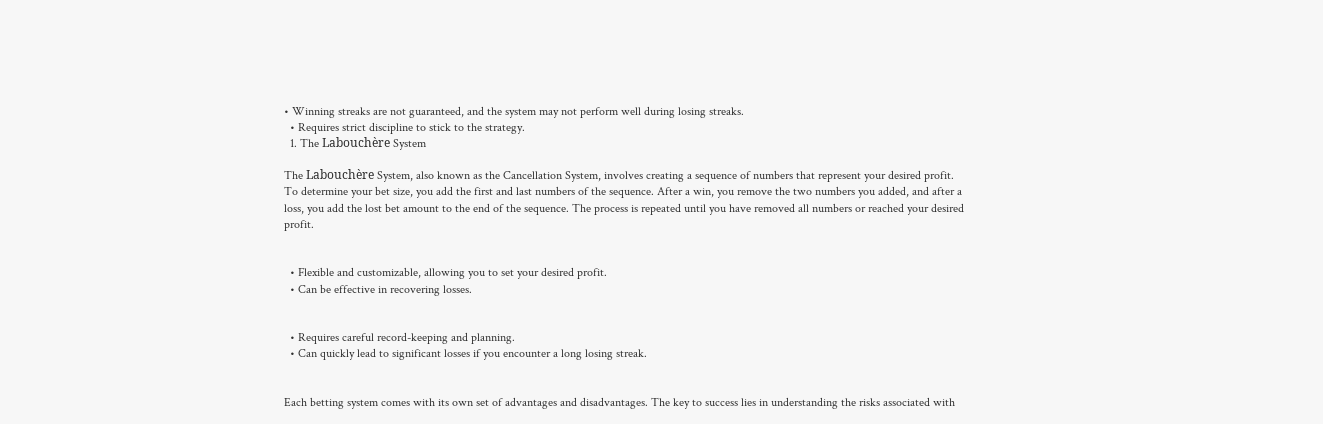• Winning streaks are not guaranteed, and the system may not perform well during losing streaks.
  • Requires strict discipline to stick to the strategy.
  1. The Labouchère System

The Labouchère System, also known as the Cancellation System, involves creating a sequence of numbers that represent your desired profit. To determine your bet size, you add the first and last numbers of the sequence. After a win, you remove the two numbers you added, and after a loss, you add the lost bet amount to the end of the sequence. The process is repeated until you have removed all numbers or reached your desired profit.


  • Flexible and customizable, allowing you to set your desired profit.
  • Can be effective in recovering losses.


  • Requires careful record-keeping and planning.
  • Can quickly lead to significant losses if you encounter a long losing streak.


Each betting system comes with its own set of advantages and disadvantages. The key to success lies in understanding the risks associated with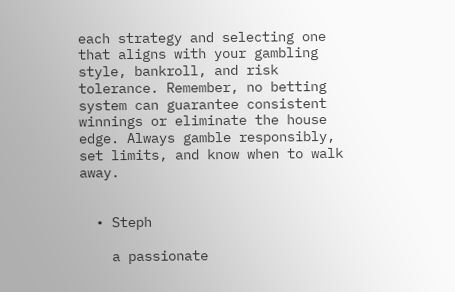each strategy and selecting one that aligns with your gambling style, bankroll, and risk tolerance. Remember, no betting system can guarantee consistent winnings or eliminate the house edge. Always gamble responsibly, set limits, and know when to walk away.


  • Steph

    a passionate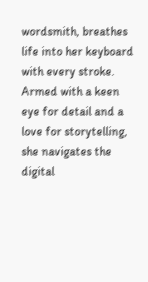wordsmith, breathes life into her keyboard with every stroke. Armed with a keen eye for detail and a love for storytelling, she navigates the digital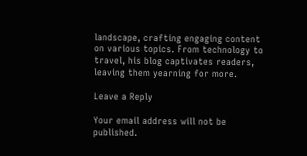landscape, crafting engaging content on various topics. From technology to travel, his blog captivates readers, leaving them yearning for more.

Leave a Reply

Your email address will not be published.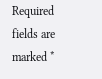Required fields are marked *